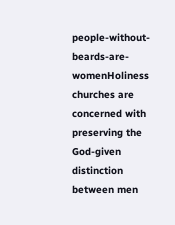people-without-beards-are-womenHoliness churches are concerned with preserving the God-given distinction between men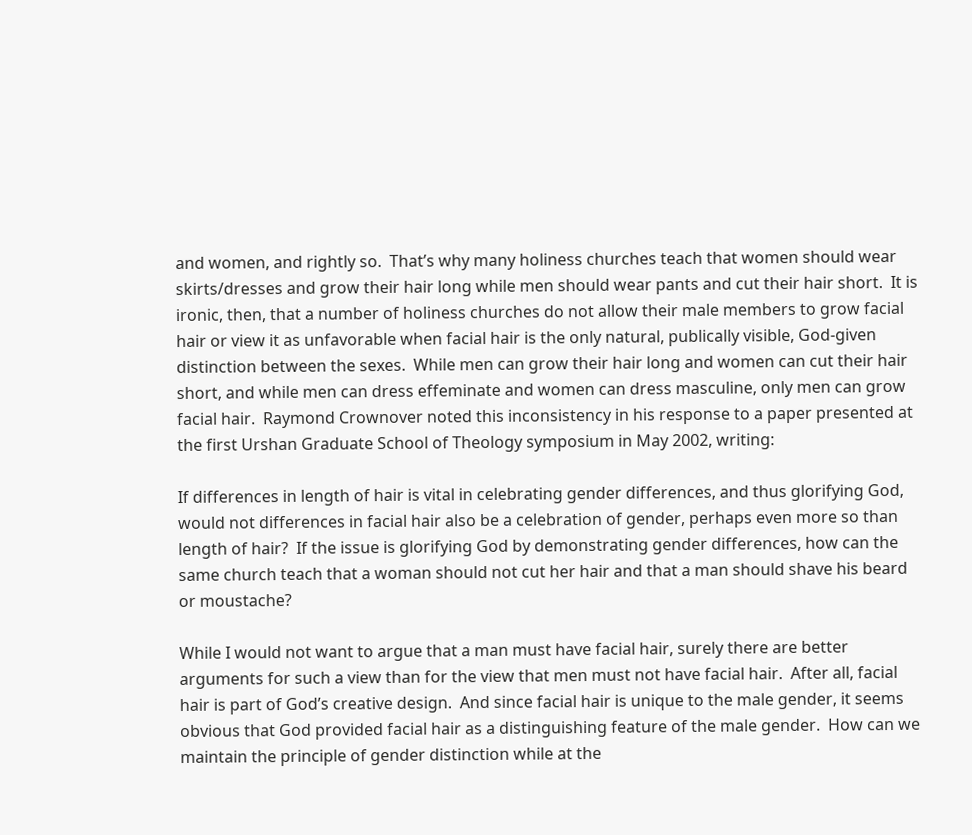and women, and rightly so.  That’s why many holiness churches teach that women should wear skirts/dresses and grow their hair long while men should wear pants and cut their hair short.  It is ironic, then, that a number of holiness churches do not allow their male members to grow facial hair or view it as unfavorable when facial hair is the only natural, publically visible, God-given distinction between the sexes.  While men can grow their hair long and women can cut their hair short, and while men can dress effeminate and women can dress masculine, only men can grow facial hair.  Raymond Crownover noted this inconsistency in his response to a paper presented at the first Urshan Graduate School of Theology symposium in May 2002, writing:

If differences in length of hair is vital in celebrating gender differences, and thus glorifying God, would not differences in facial hair also be a celebration of gender, perhaps even more so than length of hair?  If the issue is glorifying God by demonstrating gender differences, how can the same church teach that a woman should not cut her hair and that a man should shave his beard or moustache?

While I would not want to argue that a man must have facial hair, surely there are better arguments for such a view than for the view that men must not have facial hair.  After all, facial hair is part of God’s creative design.  And since facial hair is unique to the male gender, it seems obvious that God provided facial hair as a distinguishing feature of the male gender.  How can we maintain the principle of gender distinction while at the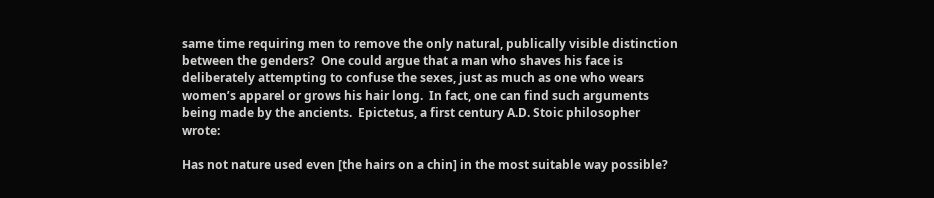same time requiring men to remove the only natural, publically visible distinction between the genders?  One could argue that a man who shaves his face is deliberately attempting to confuse the sexes, just as much as one who wears women’s apparel or grows his hair long.  In fact, one can find such arguments being made by the ancients.  Epictetus, a first century A.D. Stoic philosopher wrote:

Has not nature used even [the hairs on a chin] in the most suitable way possible?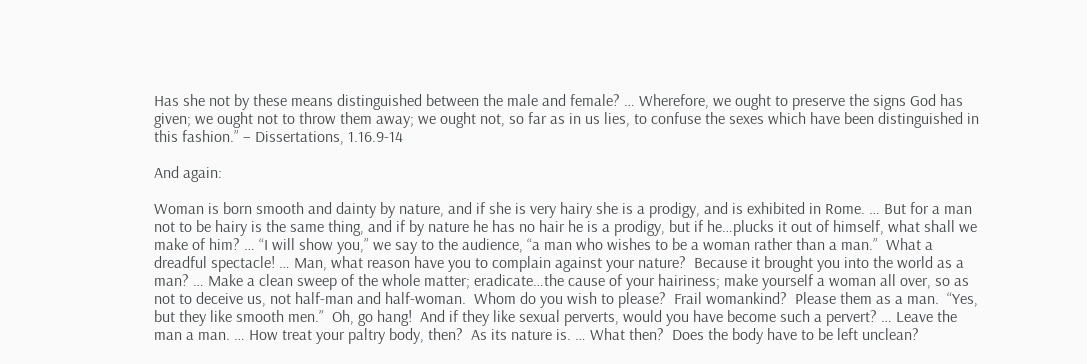Has she not by these means distinguished between the male and female? … Wherefore, we ought to preserve the signs God has given; we ought not to throw them away; we ought not, so far as in us lies, to confuse the sexes which have been distinguished in this fashion.” – Dissertations, 1.16.9-14

And again:

Woman is born smooth and dainty by nature, and if she is very hairy she is a prodigy, and is exhibited in Rome. … But for a man not to be hairy is the same thing, and if by nature he has no hair he is a prodigy, but if he…plucks it out of himself, what shall we make of him? … “I will show you,” we say to the audience, “a man who wishes to be a woman rather than a man.”  What a dreadful spectacle! … Man, what reason have you to complain against your nature?  Because it brought you into the world as a man? … Make a clean sweep of the whole matter; eradicate…the cause of your hairiness; make yourself a woman all over, so as not to deceive us, not half-man and half-woman.  Whom do you wish to please?  Frail womankind?  Please them as a man.  “Yes, but they like smooth men.”  Oh, go hang!  And if they like sexual perverts, would you have become such a pervert? … Leave the man a man. … How treat your paltry body, then?  As its nature is. … What then?  Does the body have to be left unclean?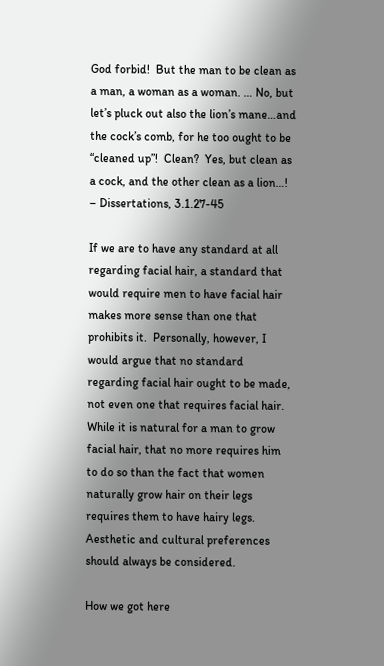God forbid!  But the man to be clean as a man, a woman as a woman. … No, but let’s pluck out also the lion’s mane…and the cock’s comb, for he too ought to be “cleaned up”!  Clean?  Yes, but clean as a cock, and the other clean as a lion…! – Dissertations, 3.1.27-45

If we are to have any standard at all regarding facial hair, a standard that would require men to have facial hair makes more sense than one that prohibits it.  Personally, however, I would argue that no standard regarding facial hair ought to be made, not even one that requires facial hair.  While it is natural for a man to grow facial hair, that no more requires him to do so than the fact that women naturally grow hair on their legs requires them to have hairy legs.  Aesthetic and cultural preferences should always be considered.

How we got here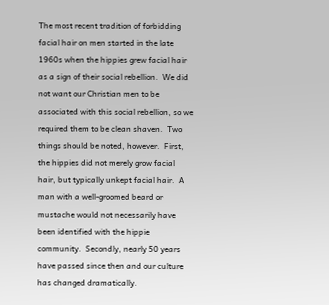The most recent tradition of forbidding facial hair on men started in the late 1960s when the hippies grew facial hair as a sign of their social rebellion.  We did not want our Christian men to be associated with this social rebellion, so we required them to be clean shaven.  Two things should be noted, however.  First, the hippies did not merely grow facial hair, but typically unkept facial hair.  A man with a well-groomed beard or mustache would not necessarily have been identified with the hippie community.  Secondly, nearly 50 years have passed since then and our culture has changed dramatically.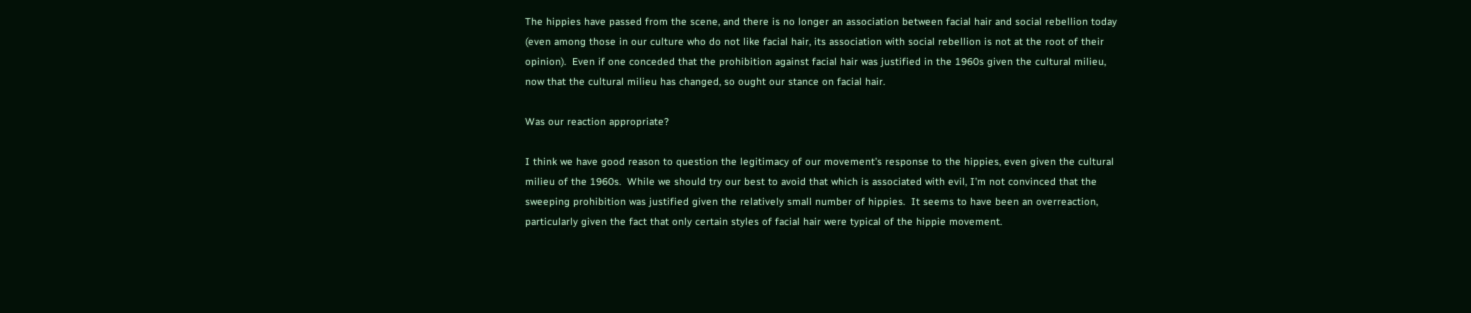The hippies have passed from the scene, and there is no longer an association between facial hair and social rebellion today (even among those in our culture who do not like facial hair, its association with social rebellion is not at the root of their opinion).  Even if one conceded that the prohibition against facial hair was justified in the 1960s given the cultural milieu, now that the cultural milieu has changed, so ought our stance on facial hair.

Was our reaction appropriate?

I think we have good reason to question the legitimacy of our movement’s response to the hippies, even given the cultural milieu of the 1960s.  While we should try our best to avoid that which is associated with evil, I’m not convinced that the sweeping prohibition was justified given the relatively small number of hippies.  It seems to have been an overreaction, particularly given the fact that only certain styles of facial hair were typical of the hippie movement.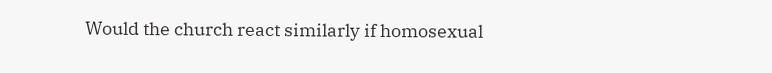Would the church react similarly if homosexual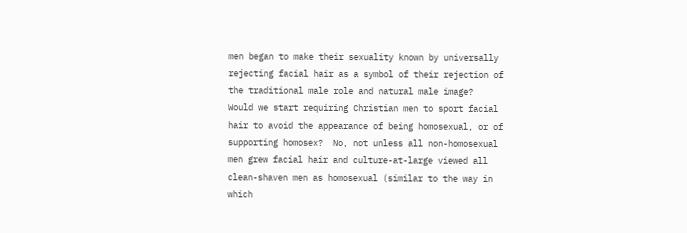men began to make their sexuality known by universally rejecting facial hair as a symbol of their rejection of the traditional male role and natural male image?  Would we start requiring Christian men to sport facial hair to avoid the appearance of being homosexual, or of supporting homosex?  No, not unless all non-homosexual men grew facial hair and culture-at-large viewed all clean-shaven men as homosexual (similar to the way in which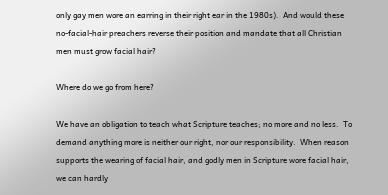only gay men wore an earring in their right ear in the 1980s).  And would these no-facial-hair preachers reverse their position and mandate that all Christian men must grow facial hair?

Where do we go from here?

We have an obligation to teach what Scripture teaches; no more and no less.  To demand anything more is neither our right, nor our responsibility.  When reason supports the wearing of facial hair, and godly men in Scripture wore facial hair, we can hardly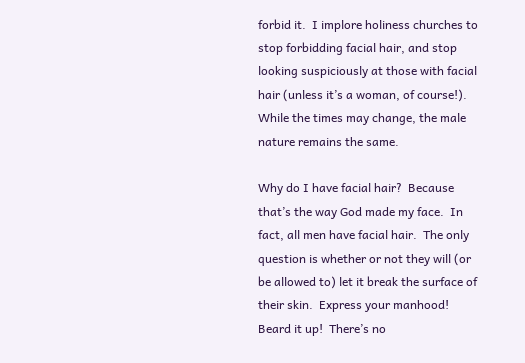forbid it.  I implore holiness churches to stop forbidding facial hair, and stop looking suspiciously at those with facial hair (unless it’s a woman, of course!).  While the times may change, the male nature remains the same.

Why do I have facial hair?  Because that’s the way God made my face.  In fact, all men have facial hair.  The only question is whether or not they will (or be allowed to) let it break the surface of their skin.  Express your manhood!  Beard it up!  There’s no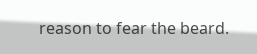reason to fear the beard.